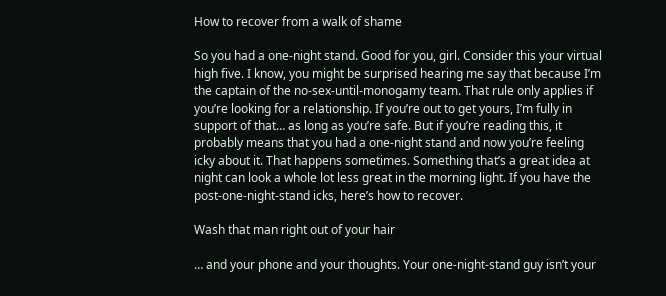How to recover from a walk of shame

So you had a one-night stand. Good for you, girl. Consider this your virtual high five. I know, you might be surprised hearing me say that because I’m the captain of the no-sex-until-monogamy team. That rule only applies if you’re looking for a relationship. If you’re out to get yours, I’m fully in support of that… as long as you’re safe. But if you’re reading this, it probably means that you had a one-night stand and now you’re feeling icky about it. That happens sometimes. Something that’s a great idea at night can look a whole lot less great in the morning light. If you have the post-one-night-stand icks, here’s how to recover.

Wash that man right out of your hair

… and your phone and your thoughts. Your one-night-stand guy isn’t your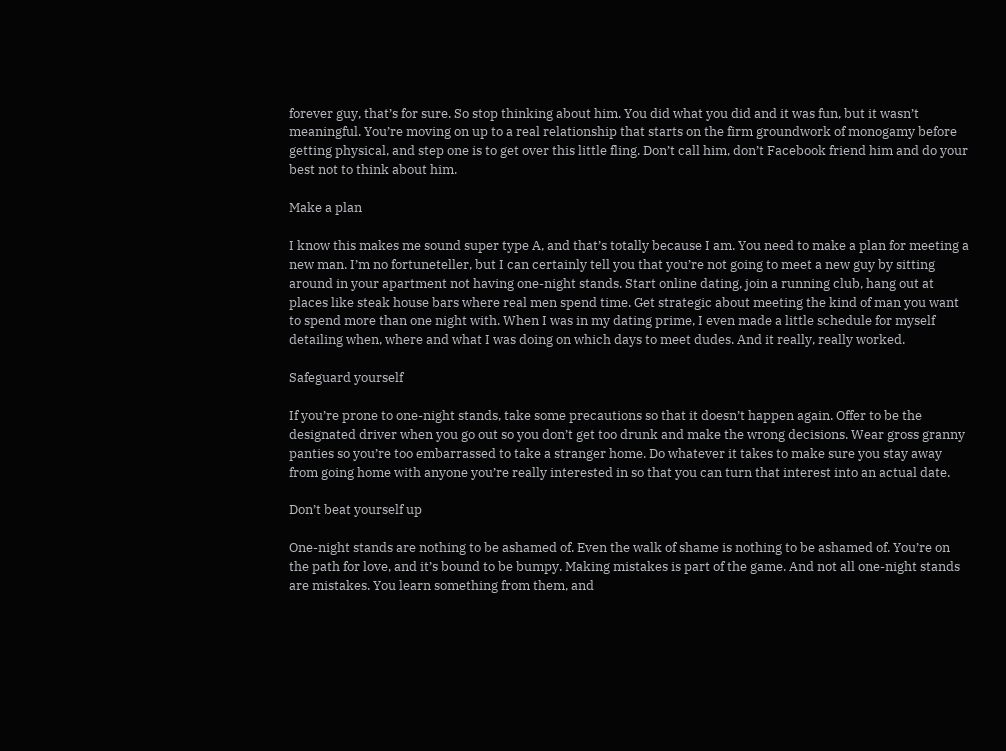forever guy, that’s for sure. So stop thinking about him. You did what you did and it was fun, but it wasn’t meaningful. You’re moving on up to a real relationship that starts on the firm groundwork of monogamy before getting physical, and step one is to get over this little fling. Don’t call him, don’t Facebook friend him and do your best not to think about him.

Make a plan

I know this makes me sound super type A, and that’s totally because I am. You need to make a plan for meeting a new man. I’m no fortuneteller, but I can certainly tell you that you’re not going to meet a new guy by sitting around in your apartment not having one-night stands. Start online dating, join a running club, hang out at places like steak house bars where real men spend time. Get strategic about meeting the kind of man you want to spend more than one night with. When I was in my dating prime, I even made a little schedule for myself detailing when, where and what I was doing on which days to meet dudes. And it really, really worked.

Safeguard yourself

If you’re prone to one-night stands, take some precautions so that it doesn’t happen again. Offer to be the designated driver when you go out so you don’t get too drunk and make the wrong decisions. Wear gross granny panties so you’re too embarrassed to take a stranger home. Do whatever it takes to make sure you stay away from going home with anyone you’re really interested in so that you can turn that interest into an actual date.

Don’t beat yourself up

One-night stands are nothing to be ashamed of. Even the walk of shame is nothing to be ashamed of. You’re on the path for love, and it’s bound to be bumpy. Making mistakes is part of the game. And not all one-night stands are mistakes. You learn something from them, and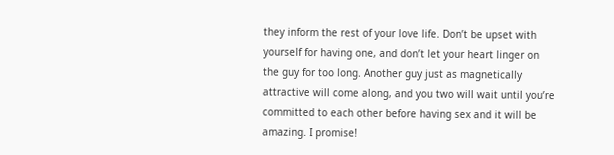they inform the rest of your love life. Don’t be upset with yourself for having one, and don’t let your heart linger on the guy for too long. Another guy just as magnetically attractive will come along, and you two will wait until you’re committed to each other before having sex and it will be amazing. I promise!